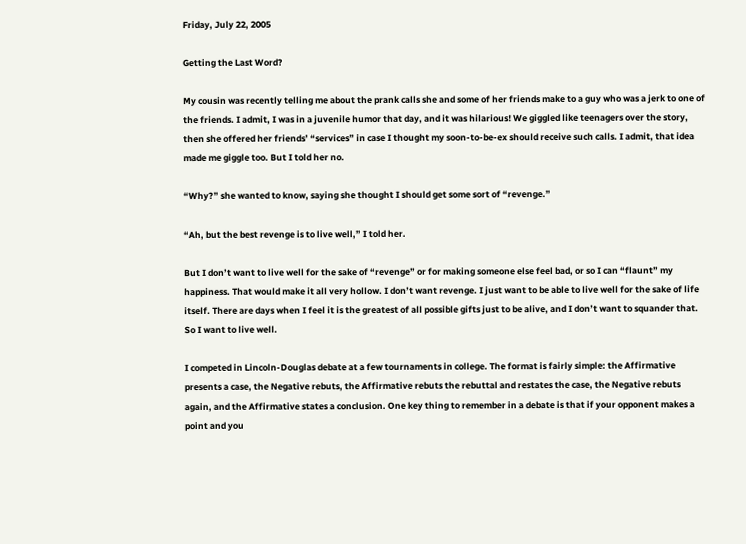Friday, July 22, 2005

Getting the Last Word?

My cousin was recently telling me about the prank calls she and some of her friends make to a guy who was a jerk to one of the friends. I admit, I was in a juvenile humor that day, and it was hilarious! We giggled like teenagers over the story, then she offered her friends’ “services” in case I thought my soon-to-be-ex should receive such calls. I admit, that idea made me giggle too. But I told her no.

“Why?” she wanted to know, saying she thought I should get some sort of “revenge.”

“Ah, but the best revenge is to live well,” I told her.

But I don’t want to live well for the sake of “revenge” or for making someone else feel bad, or so I can “flaunt” my happiness. That would make it all very hollow. I don’t want revenge. I just want to be able to live well for the sake of life itself. There are days when I feel it is the greatest of all possible gifts just to be alive, and I don’t want to squander that. So I want to live well.

I competed in Lincoln-Douglas debate at a few tournaments in college. The format is fairly simple: the Affirmative presents a case, the Negative rebuts, the Affirmative rebuts the rebuttal and restates the case, the Negative rebuts again, and the Affirmative states a conclusion. One key thing to remember in a debate is that if your opponent makes a point and you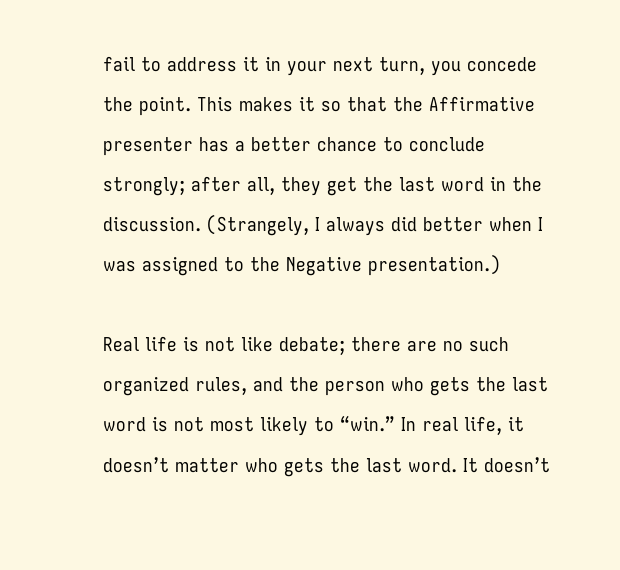fail to address it in your next turn, you concede the point. This makes it so that the Affirmative presenter has a better chance to conclude strongly; after all, they get the last word in the discussion. (Strangely, I always did better when I was assigned to the Negative presentation.)

Real life is not like debate; there are no such organized rules, and the person who gets the last word is not most likely to “win.” In real life, it doesn’t matter who gets the last word. It doesn’t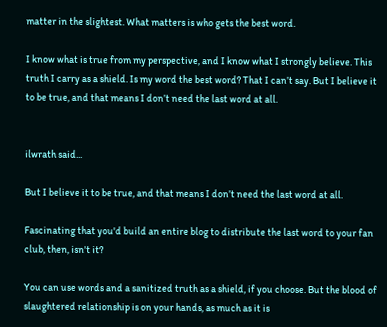matter in the slightest. What matters is who gets the best word.

I know what is true from my perspective, and I know what I strongly believe. This truth I carry as a shield. Is my word the best word? That I can’t say. But I believe it to be true, and that means I don’t need the last word at all.


ilwrath said...

But I believe it to be true, and that means I don’t need the last word at all.

Fascinating that you'd build an entire blog to distribute the last word to your fan club, then, isn't it?

You can use words and a sanitized truth as a shield, if you choose. But the blood of slaughtered relationship is on your hands, as much as it is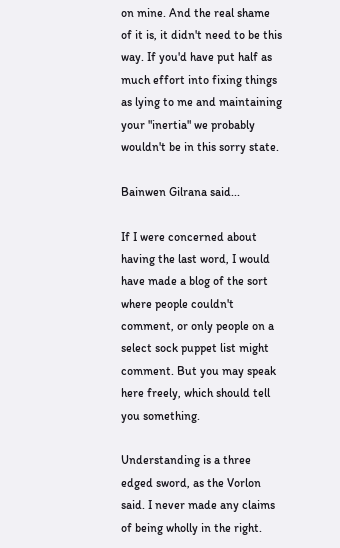on mine. And the real shame of it is, it didn't need to be this way. If you'd have put half as much effort into fixing things as lying to me and maintaining your "inertia" we probably wouldn't be in this sorry state.

Bainwen Gilrana said...

If I were concerned about having the last word, I would have made a blog of the sort where people couldn't comment, or only people on a select sock puppet list might comment. But you may speak here freely, which should tell you something.

Understanding is a three edged sword, as the Vorlon said. I never made any claims of being wholly in the right.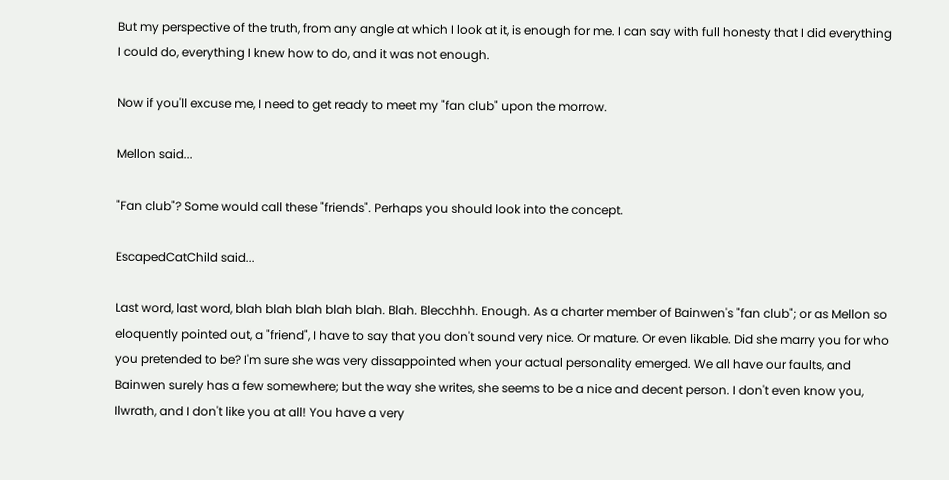But my perspective of the truth, from any angle at which I look at it, is enough for me. I can say with full honesty that I did everything I could do, everything I knew how to do, and it was not enough.

Now if you'll excuse me, I need to get ready to meet my "fan club" upon the morrow.

Mellon said...

"Fan club"? Some would call these "friends". Perhaps you should look into the concept.

EscapedCatChild said...

Last word, last word, blah blah blah blah blah. Blah. Blecchhh. Enough. As a charter member of Bainwen's "fan club"; or as Mellon so eloquently pointed out, a "friend", I have to say that you don't sound very nice. Or mature. Or even likable. Did she marry you for who you pretended to be? I'm sure she was very dissappointed when your actual personality emerged. We all have our faults, and Bainwen surely has a few somewhere; but the way she writes, she seems to be a nice and decent person. I don't even know you, Ilwrath, and I don't like you at all! You have a very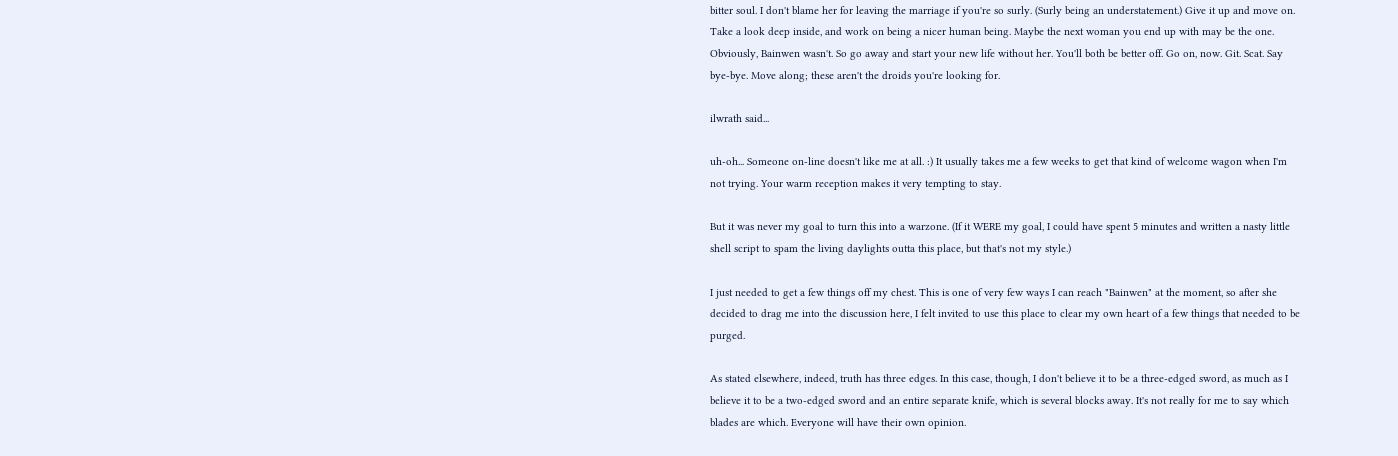bitter soul. I don't blame her for leaving the marriage if you're so surly. (Surly being an understatement.) Give it up and move on. Take a look deep inside, and work on being a nicer human being. Maybe the next woman you end up with may be the one. Obviously, Bainwen wasn't. So go away and start your new life without her. You'll both be better off. Go on, now. Git. Scat. Say bye-bye. Move along; these aren't the droids you're looking for.

ilwrath said...

uh-oh... Someone on-line doesn't like me at all. :) It usually takes me a few weeks to get that kind of welcome wagon when I'm not trying. Your warm reception makes it very tempting to stay.

But it was never my goal to turn this into a warzone. (If it WERE my goal, I could have spent 5 minutes and written a nasty little shell script to spam the living daylights outta this place, but that's not my style.)

I just needed to get a few things off my chest. This is one of very few ways I can reach "Bainwen" at the moment, so after she decided to drag me into the discussion here, I felt invited to use this place to clear my own heart of a few things that needed to be purged.

As stated elsewhere, indeed, truth has three edges. In this case, though, I don't believe it to be a three-edged sword, as much as I believe it to be a two-edged sword and an entire separate knife, which is several blocks away. It's not really for me to say which blades are which. Everyone will have their own opinion.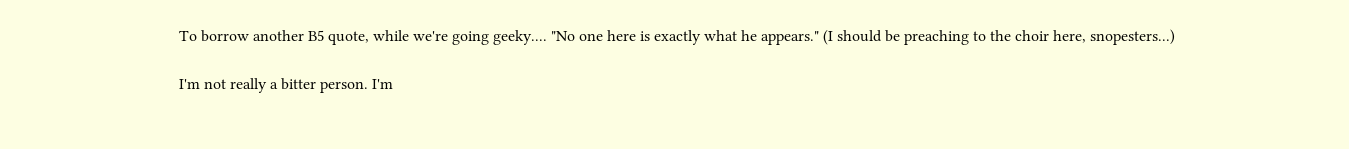To borrow another B5 quote, while we're going geeky.... "No one here is exactly what he appears." (I should be preaching to the choir here, snopesters...)

I'm not really a bitter person. I'm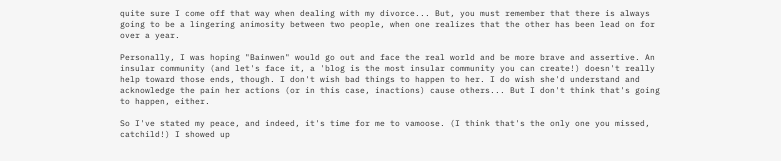quite sure I come off that way when dealing with my divorce... But, you must remember that there is always going to be a lingering animosity between two people, when one realizes that the other has been lead on for over a year.

Personally, I was hoping "Bainwen" would go out and face the real world and be more brave and assertive. An insular community (and let's face it, a 'blog is the most insular community you can create!) doesn't really help toward those ends, though. I don't wish bad things to happen to her. I do wish she'd understand and acknowledge the pain her actions (or in this case, inactions) cause others... But I don't think that's going to happen, either.

So I've stated my peace, and indeed, it's time for me to vamoose. (I think that's the only one you missed, catchild!) I showed up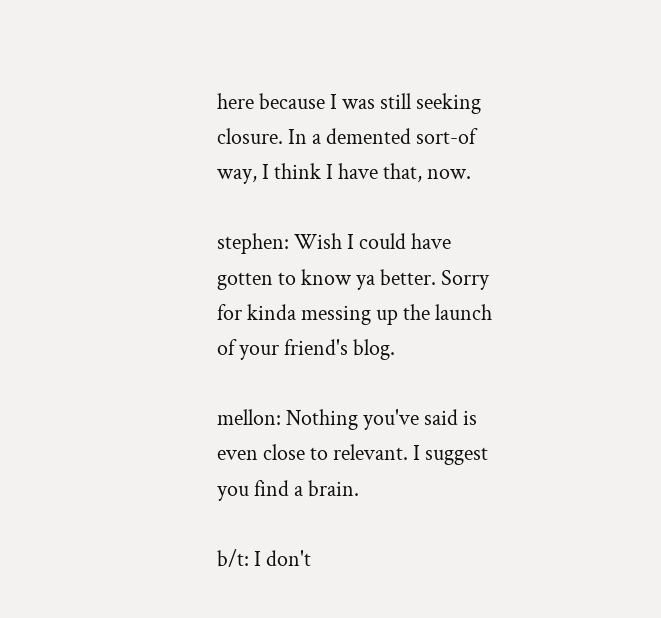here because I was still seeking closure. In a demented sort-of way, I think I have that, now.

stephen: Wish I could have gotten to know ya better. Sorry for kinda messing up the launch of your friend's blog.

mellon: Nothing you've said is even close to relevant. I suggest you find a brain.

b/t: I don't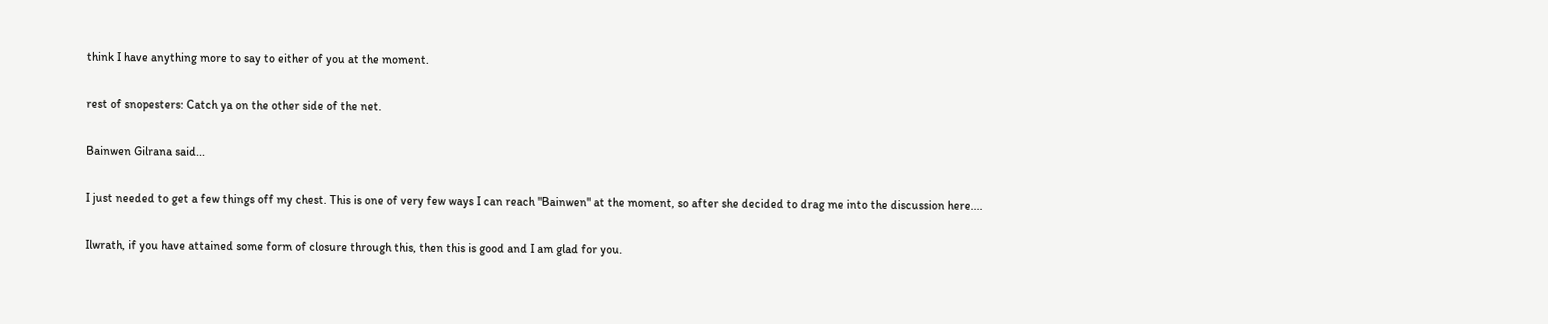think I have anything more to say to either of you at the moment.

rest of snopesters: Catch ya on the other side of the net.

Bainwen Gilrana said...

I just needed to get a few things off my chest. This is one of very few ways I can reach "Bainwen" at the moment, so after she decided to drag me into the discussion here....

Ilwrath, if you have attained some form of closure through this, then this is good and I am glad for you.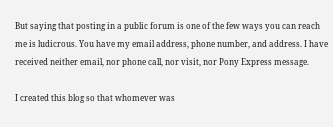But saying that posting in a public forum is one of the few ways you can reach me is ludicrous. You have my email address, phone number, and address. I have received neither email, nor phone call, nor visit, nor Pony Express message.

I created this blog so that whomever was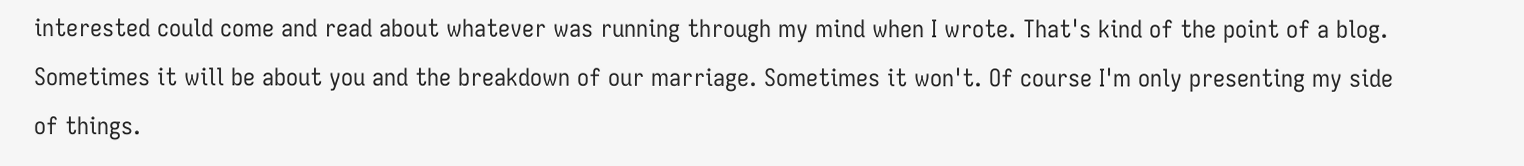interested could come and read about whatever was running through my mind when I wrote. That's kind of the point of a blog. Sometimes it will be about you and the breakdown of our marriage. Sometimes it won't. Of course I'm only presenting my side of things.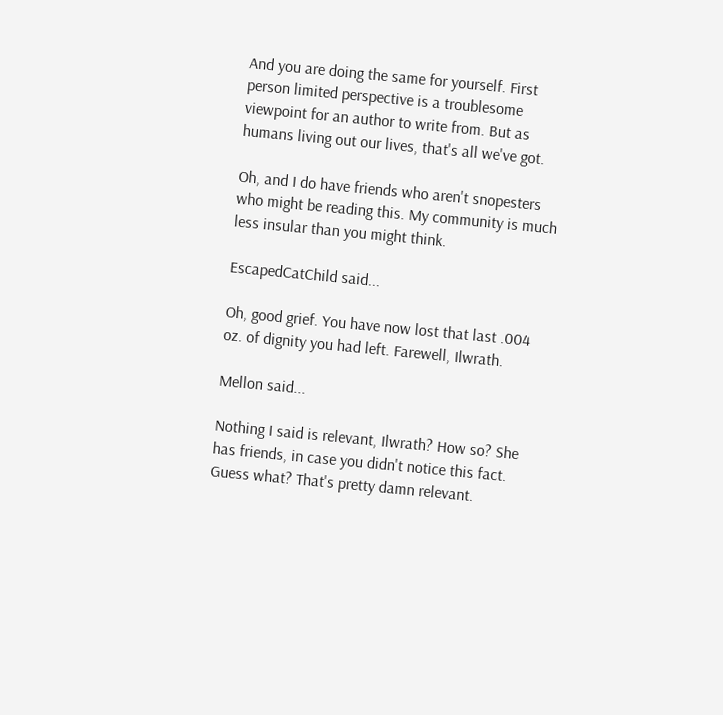And you are doing the same for yourself. First person limited perspective is a troublesome viewpoint for an author to write from. But as humans living out our lives, that's all we've got.

Oh, and I do have friends who aren't snopesters who might be reading this. My community is much less insular than you might think.

EscapedCatChild said...

Oh, good grief. You have now lost that last .004 oz. of dignity you had left. Farewell, Ilwrath.

Mellon said...

Nothing I said is relevant, Ilwrath? How so? She has friends, in case you didn't notice this fact. Guess what? That's pretty damn relevant.